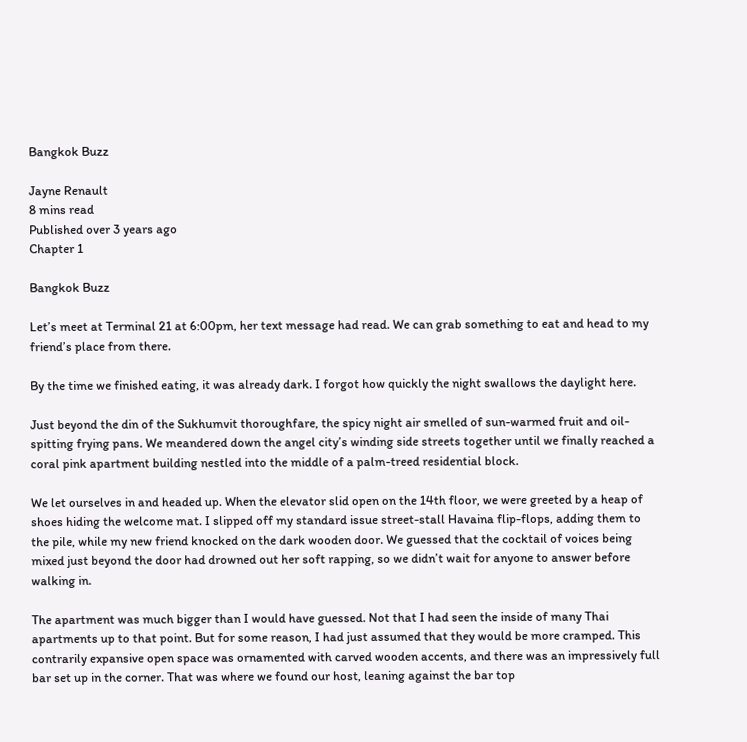Bangkok Buzz

Jayne Renault
8 mins read
Published over 3 years ago
Chapter 1

Bangkok Buzz

Let’s meet at Terminal 21 at 6:00pm, her text message had read. We can grab something to eat and head to my friend’s place from there.

By the time we finished eating, it was already dark. I forgot how quickly the night swallows the daylight here.

Just beyond the din of the Sukhumvit thoroughfare, the spicy night air smelled of sun-warmed fruit and oil-spitting frying pans. We meandered down the angel city’s winding side streets together until we finally reached a coral pink apartment building nestled into the middle of a palm-treed residential block.

We let ourselves in and headed up. When the elevator slid open on the 14th floor, we were greeted by a heap of shoes hiding the welcome mat. I slipped off my standard issue street-stall Havaina flip-flops, adding them to the pile, while my new friend knocked on the dark wooden door. We guessed that the cocktail of voices being mixed just beyond the door had drowned out her soft rapping, so we didn’t wait for anyone to answer before walking in.

The apartment was much bigger than I would have guessed. Not that I had seen the inside of many Thai apartments up to that point. But for some reason, I had just assumed that they would be more cramped. This contrarily expansive open space was ornamented with carved wooden accents, and there was an impressively full bar set up in the corner. That was where we found our host, leaning against the bar top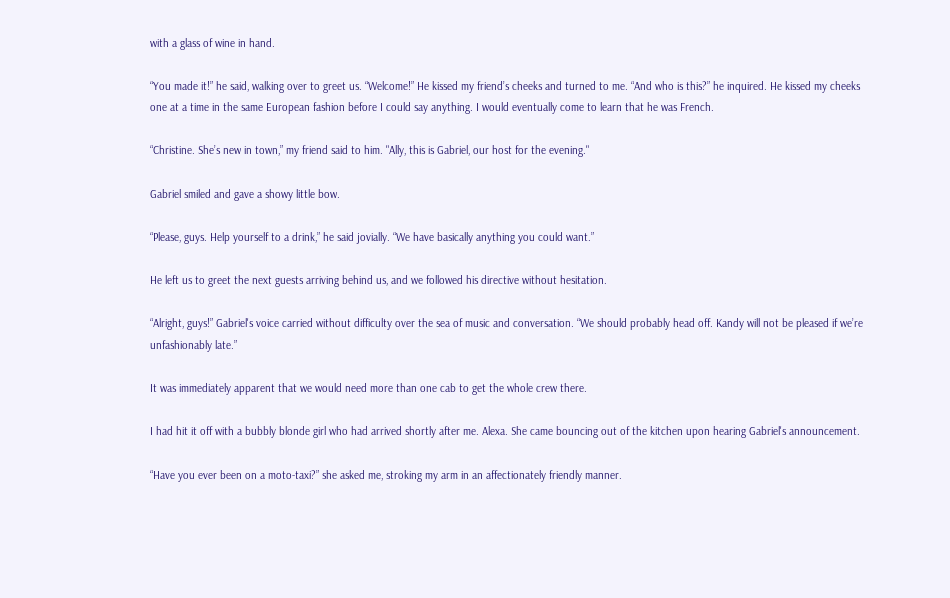with a glass of wine in hand.

“You made it!” he said, walking over to greet us. “Welcome!” He kissed my friend’s cheeks and turned to me. “And who is this?” he inquired. He kissed my cheeks one at a time in the same European fashion before I could say anything. I would eventually come to learn that he was French.

“Christine. She’s new in town,” my friend said to him. "Ally, this is Gabriel, our host for the evening."

Gabriel smiled and gave a showy little bow.

“Please, guys. Help yourself to a drink,” he said jovially. “We have basically anything you could want.”

He left us to greet the next guests arriving behind us, and we followed his directive without hesitation.

“Alright, guys!” Gabriel's voice carried without difficulty over the sea of music and conversation. “We should probably head off. Kandy will not be pleased if we’re unfashionably late.”

It was immediately apparent that we would need more than one cab to get the whole crew there.

I had hit it off with a bubbly blonde girl who had arrived shortly after me. Alexa. She came bouncing out of the kitchen upon hearing Gabriel's announcement.

“Have you ever been on a moto-taxi?” she asked me, stroking my arm in an affectionately friendly manner.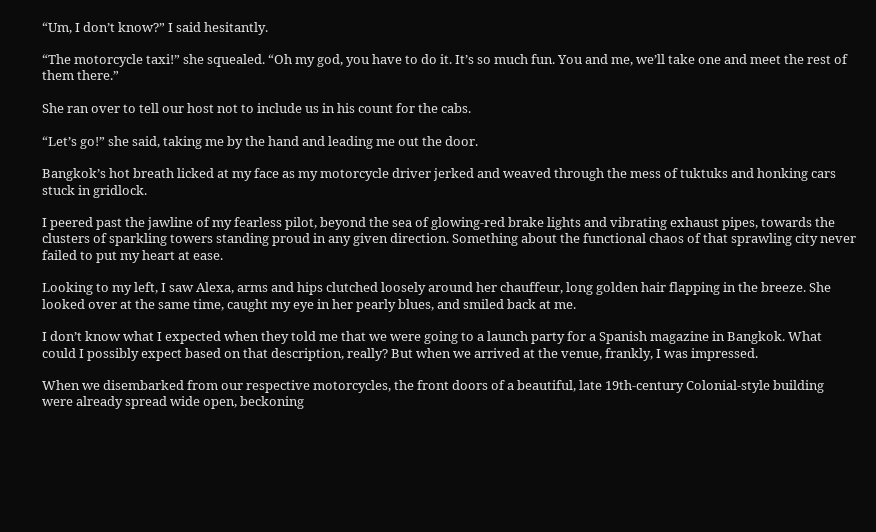“Um, I don’t know?” I said hesitantly.

“The motorcycle taxi!” she squealed. “Oh my god, you have to do it. It’s so much fun. You and me, we’ll take one and meet the rest of them there.”

She ran over to tell our host not to include us in his count for the cabs.

“Let’s go!” she said, taking me by the hand and leading me out the door.

Bangkok’s hot breath licked at my face as my motorcycle driver jerked and weaved through the mess of tuktuks and honking cars stuck in gridlock.

I peered past the jawline of my fearless pilot, beyond the sea of glowing-red brake lights and vibrating exhaust pipes, towards the clusters of sparkling towers standing proud in any given direction. Something about the functional chaos of that sprawling city never failed to put my heart at ease.

Looking to my left, I saw Alexa, arms and hips clutched loosely around her chauffeur, long golden hair flapping in the breeze. She looked over at the same time, caught my eye in her pearly blues, and smiled back at me.

I don’t know what I expected when they told me that we were going to a launch party for a Spanish magazine in Bangkok. What could I possibly expect based on that description, really? But when we arrived at the venue, frankly, I was impressed.

When we disembarked from our respective motorcycles, the front doors of a beautiful, late 19th-century Colonial-style building were already spread wide open, beckoning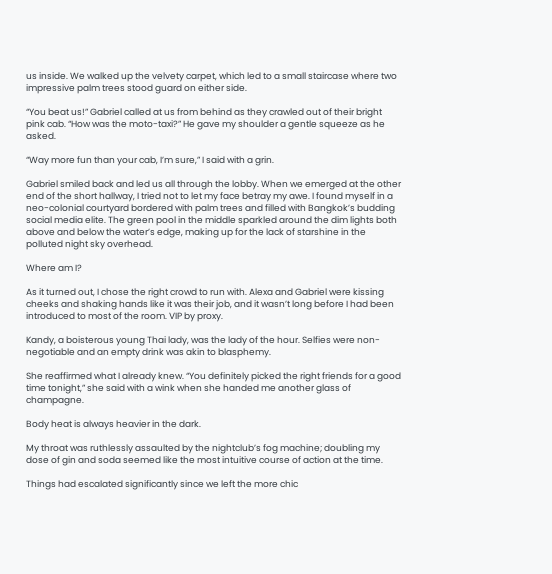us inside. We walked up the velvety carpet, which led to a small staircase where two impressive palm trees stood guard on either side.

“You beat us!” Gabriel called at us from behind as they crawled out of their bright pink cab. “How was the moto-taxi?” He gave my shoulder a gentle squeeze as he asked.

“Way more fun than your cab, I’m sure,” I said with a grin.

Gabriel smiled back and led us all through the lobby. When we emerged at the other end of the short hallway, I tried not to let my face betray my awe. I found myself in a neo-colonial courtyard bordered with palm trees and filled with Bangkok’s budding social media elite. The green pool in the middle sparkled around the dim lights both above and below the water’s edge, making up for the lack of starshine in the polluted night sky overhead.

Where am I?

As it turned out, I chose the right crowd to run with. Alexa and Gabriel were kissing cheeks and shaking hands like it was their job, and it wasn’t long before I had been introduced to most of the room. VIP by proxy.

Kandy, a boisterous young Thai lady, was the lady of the hour. Selfies were non-negotiable and an empty drink was akin to blasphemy.

She reaffirmed what I already knew. “You definitely picked the right friends for a good time tonight,” she said with a wink when she handed me another glass of champagne.

Body heat is always heavier in the dark.

My throat was ruthlessly assaulted by the nightclub’s fog machine; doubling my dose of gin and soda seemed like the most intuitive course of action at the time.

Things had escalated significantly since we left the more chic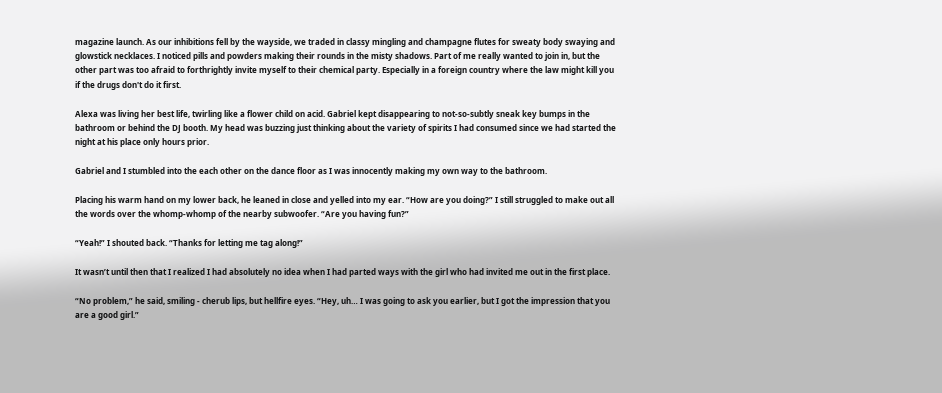magazine launch. As our inhibitions fell by the wayside, we traded in classy mingling and champagne flutes for sweaty body swaying and glowstick necklaces. I noticed pills and powders making their rounds in the misty shadows. Part of me really wanted to join in, but the other part was too afraid to forthrightly invite myself to their chemical party. Especially in a foreign country where the law might kill you if the drugs don't do it first.

Alexa was living her best life, twirling like a flower child on acid. Gabriel kept disappearing to not-so-subtly sneak key bumps in the bathroom or behind the DJ booth. My head was buzzing just thinking about the variety of spirits I had consumed since we had started the night at his place only hours prior.

Gabriel and I stumbled into the each other on the dance floor as I was innocently making my own way to the bathroom.

Placing his warm hand on my lower back, he leaned in close and yelled into my ear. “How are you doing?” I still struggled to make out all the words over the whomp-whomp of the nearby subwoofer. “Are you having fun?”

“Yeah!” I shouted back. “Thanks for letting me tag along!”

It wasn’t until then that I realized I had absolutely no idea when I had parted ways with the girl who had invited me out in the first place.

“No problem,” he said, smiling - cherub lips, but hellfire eyes. “Hey, uh… I was going to ask you earlier, but I got the impression that you are a good girl.”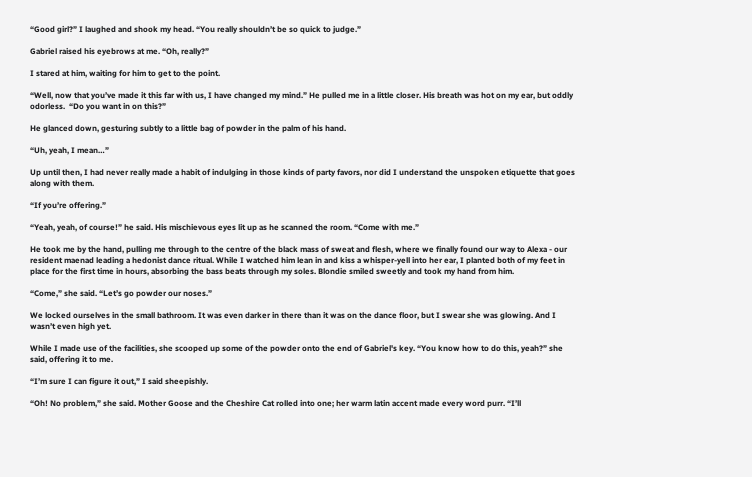“Good girl?” I laughed and shook my head. “You really shouldn’t be so quick to judge.”

Gabriel raised his eyebrows at me. “Oh, really?”

I stared at him, waiting for him to get to the point.

“Well, now that you’ve made it this far with us, I have changed my mind.” He pulled me in a little closer. His breath was hot on my ear, but oddly odorless.  “Do you want in on this?”

He glanced down, gesturing subtly to a little bag of powder in the palm of his hand.

“Uh, yeah, I mean…”

Up until then, I had never really made a habit of indulging in those kinds of party favors, nor did I understand the unspoken etiquette that goes along with them.

“If you’re offering.”

“Yeah, yeah, of course!” he said. His mischievous eyes lit up as he scanned the room. “Come with me.”

He took me by the hand, pulling me through to the centre of the black mass of sweat and flesh, where we finally found our way to Alexa - our resident maenad leading a hedonist dance ritual. While I watched him lean in and kiss a whisper-yell into her ear, I planted both of my feet in place for the first time in hours, absorbing the bass beats through my soles. Blondie smiled sweetly and took my hand from him.

“Come,” she said. “Let’s go powder our noses.”

We locked ourselves in the small bathroom. It was even darker in there than it was on the dance floor, but I swear she was glowing. And I wasn’t even high yet.

While I made use of the facilities, she scooped up some of the powder onto the end of Gabriel's key. “You know how to do this, yeah?” she said, offering it to me.

“I’m sure I can figure it out,” I said sheepishly.

“Oh! No problem,” she said. Mother Goose and the Cheshire Cat rolled into one; her warm latin accent made every word purr. “I’ll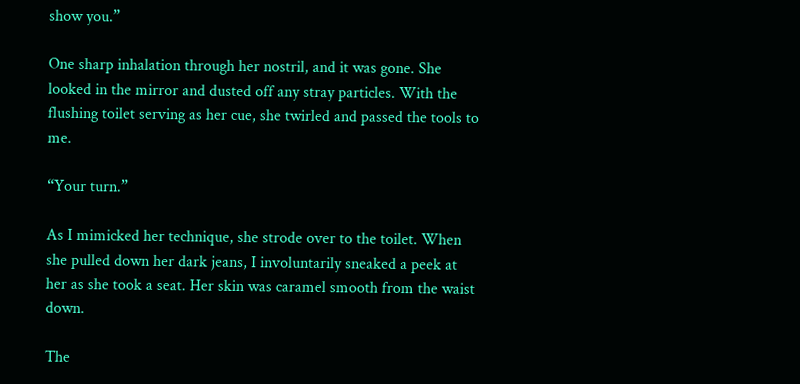show you.”

One sharp inhalation through her nostril, and it was gone. She looked in the mirror and dusted off any stray particles. With the flushing toilet serving as her cue, she twirled and passed the tools to me.

“Your turn.”

As I mimicked her technique, she strode over to the toilet. When she pulled down her dark jeans, I involuntarily sneaked a peek at her as she took a seat. Her skin was caramel smooth from the waist down.

The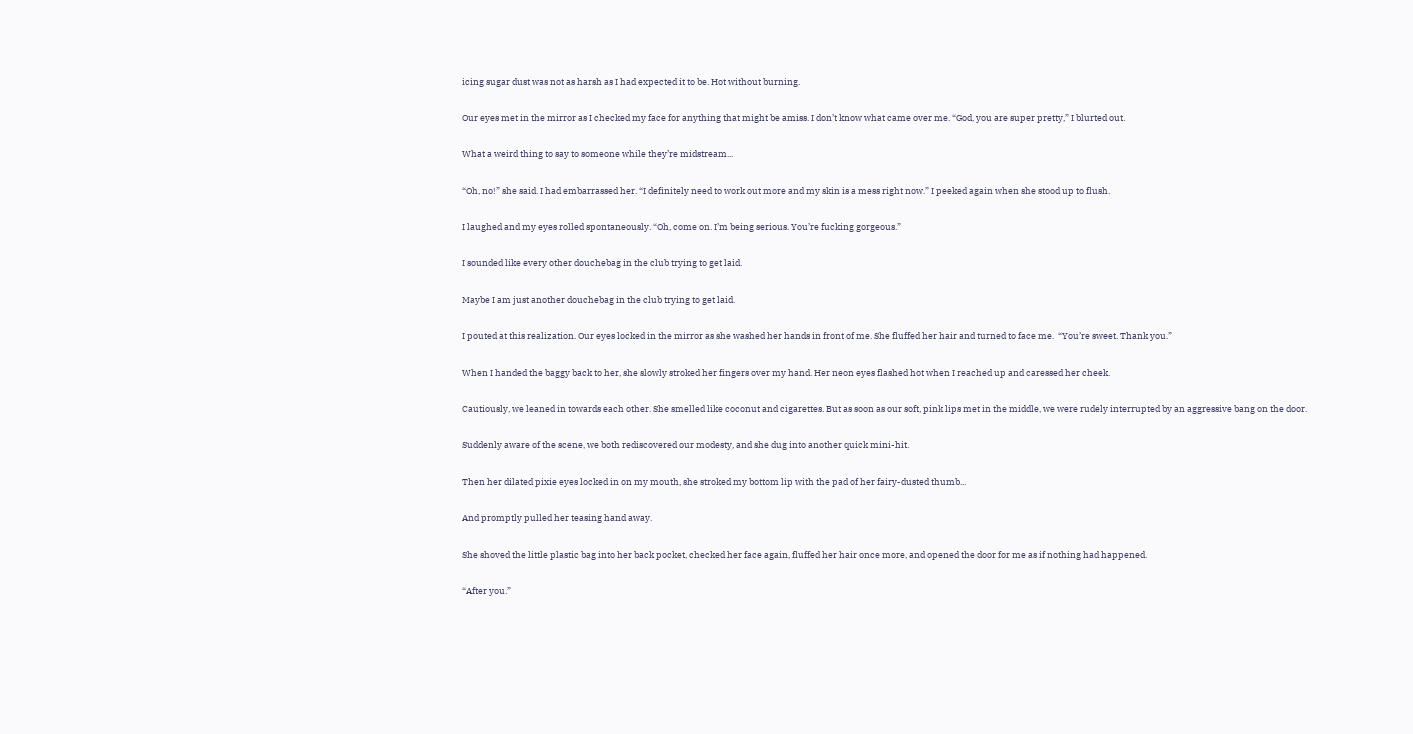icing sugar dust was not as harsh as I had expected it to be. Hot without burning.

Our eyes met in the mirror as I checked my face for anything that might be amiss. I don’t know what came over me. “God, you are super pretty,” I blurted out.

What a weird thing to say to someone while they’re midstream...

“Oh, no!” she said. I had embarrassed her. “I definitely need to work out more and my skin is a mess right now.” I peeked again when she stood up to flush.

I laughed and my eyes rolled spontaneously. “Oh, come on. I’m being serious. You’re fucking gorgeous.”

I sounded like every other douchebag in the club trying to get laid.

Maybe I am just another douchebag in the club trying to get laid.

I pouted at this realization. Our eyes locked in the mirror as she washed her hands in front of me. She fluffed her hair and turned to face me.  “You’re sweet. Thank you.”

When I handed the baggy back to her, she slowly stroked her fingers over my hand. Her neon eyes flashed hot when I reached up and caressed her cheek.

Cautiously, we leaned in towards each other. She smelled like coconut and cigarettes. But as soon as our soft, pink lips met in the middle, we were rudely interrupted by an aggressive bang on the door.

Suddenly aware of the scene, we both rediscovered our modesty, and she dug into another quick mini-hit.

Then her dilated pixie eyes locked in on my mouth, she stroked my bottom lip with the pad of her fairy-dusted thumb...

And promptly pulled her teasing hand away.

She shoved the little plastic bag into her back pocket, checked her face again, fluffed her hair once more, and opened the door for me as if nothing had happened.

“After you.”